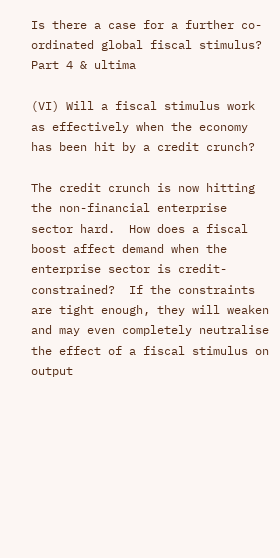Is there a case for a further co-ordinated global fiscal stimulus? Part 4 & ultima

(VI) Will a fiscal stimulus work as effectively when the economy has been hit by a credit crunch?

The credit crunch is now hitting the non-financial enterprise sector hard.  How does a fiscal boost affect demand when the enterprise sector is credit-constrained?  If the constraints are tight enough, they will weaken and may even completely neutralise the effect of a fiscal stimulus on output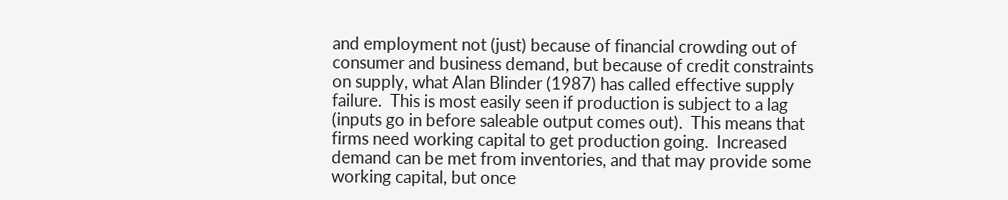and employment not (just) because of financial crowding out of consumer and business demand, but because of credit constraints on supply, what Alan Blinder (1987) has called effective supply failure.  This is most easily seen if production is subject to a lag (inputs go in before saleable output comes out).  This means that firms need working capital to get production going.  Increased demand can be met from inventories, and that may provide some working capital, but once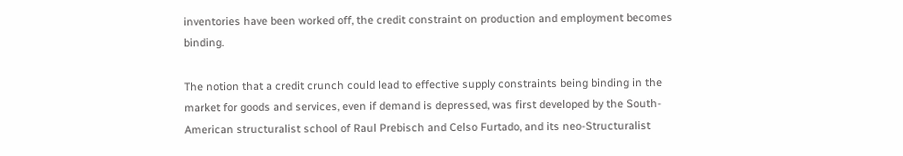inventories have been worked off, the credit constraint on production and employment becomes binding.

The notion that a credit crunch could lead to effective supply constraints being binding in the market for goods and services, even if demand is depressed, was first developed by the South-American structuralist school of Raul Prebisch and Celso Furtado, and its neo-Structuralist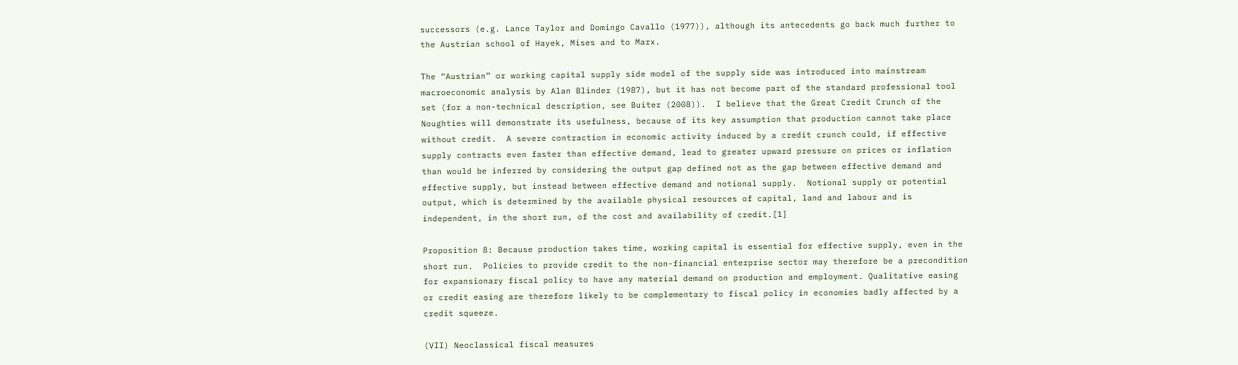successors (e.g. Lance Taylor and Domingo Cavallo (1977)), although its antecedents go back much further to the Austrian school of Hayek, Mises and to Marx.

The “Austrian” or working capital supply side model of the supply side was introduced into mainstream macroeconomic analysis by Alan Blinder (1987), but it has not become part of the standard professional tool set (for a non-technical description, see Buiter (2008)).  I believe that the Great Credit Crunch of the Noughties will demonstrate its usefulness, because of its key assumption that production cannot take place without credit.  A severe contraction in economic activity induced by a credit crunch could, if effective supply contracts even faster than effective demand, lead to greater upward pressure on prices or inflation than would be inferred by considering the output gap defined not as the gap between effective demand and effective supply, but instead between effective demand and notional supply.  Notional supply or potential output, which is determined by the available physical resources of capital, land and labour and is independent, in the short run, of the cost and availability of credit.[1]

Proposition 8: Because production takes time, working capital is essential for effective supply, even in the short run.  Policies to provide credit to the non-financial enterprise sector may therefore be a precondition for expansionary fiscal policy to have any material demand on production and employment. Qualitative easing or credit easing are therefore likely to be complementary to fiscal policy in economies badly affected by a credit squeeze.

(VII) Neoclassical fiscal measures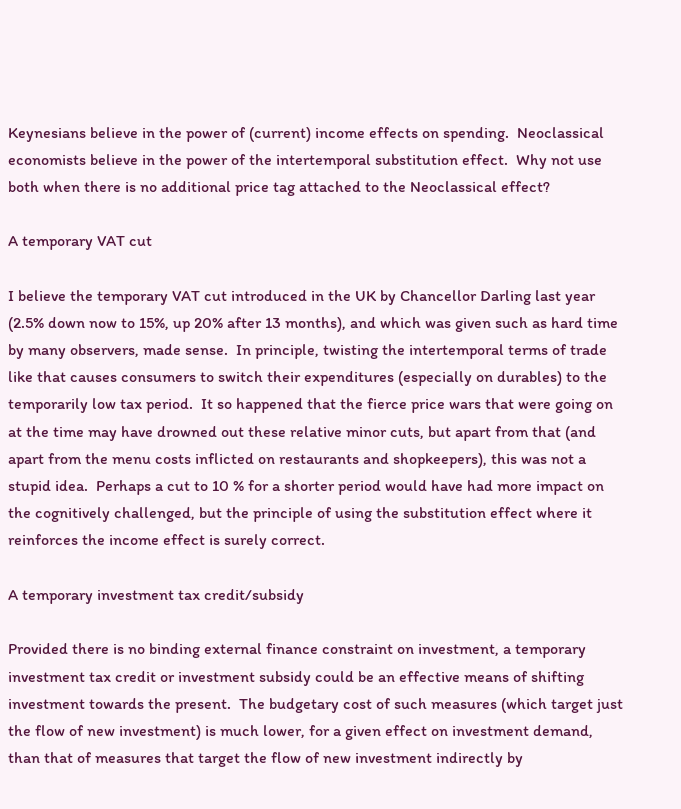Keynesians believe in the power of (current) income effects on spending.  Neoclassical economists believe in the power of the intertemporal substitution effect.  Why not use both when there is no additional price tag attached to the Neoclassical effect?

A temporary VAT cut

I believe the temporary VAT cut introduced in the UK by Chancellor Darling last year (2.5% down now to 15%, up 20% after 13 months), and which was given such as hard time by many observers, made sense.  In principle, twisting the intertemporal terms of trade like that causes consumers to switch their expenditures (especially on durables) to the temporarily low tax period.  It so happened that the fierce price wars that were going on at the time may have drowned out these relative minor cuts, but apart from that (and apart from the menu costs inflicted on restaurants and shopkeepers), this was not a stupid idea.  Perhaps a cut to 10 % for a shorter period would have had more impact on the cognitively challenged, but the principle of using the substitution effect where it reinforces the income effect is surely correct.

A temporary investment tax credit/subsidy

Provided there is no binding external finance constraint on investment, a temporary investment tax credit or investment subsidy could be an effective means of shifting investment towards the present.  The budgetary cost of such measures (which target just the flow of new investment) is much lower, for a given effect on investment demand, than that of measures that target the flow of new investment indirectly by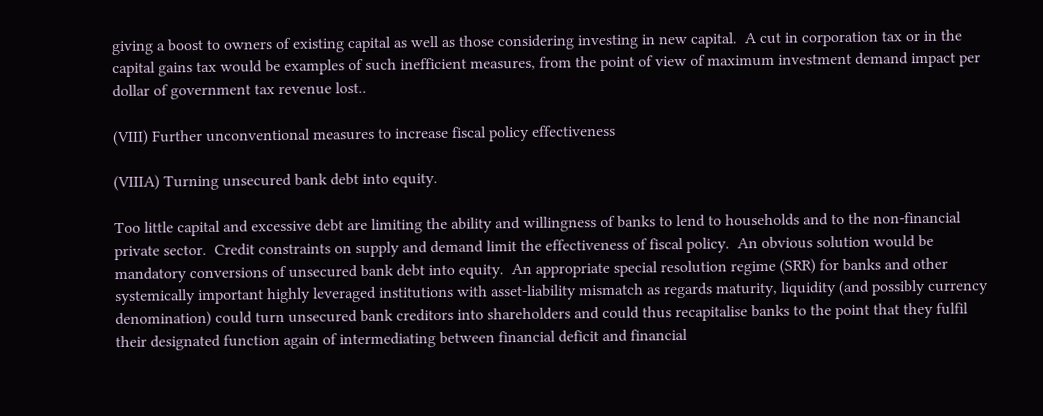giving a boost to owners of existing capital as well as those considering investing in new capital.  A cut in corporation tax or in the capital gains tax would be examples of such inefficient measures, from the point of view of maximum investment demand impact per dollar of government tax revenue lost..

(VIII) Further unconventional measures to increase fiscal policy effectiveness

(VIIIA) Turning unsecured bank debt into equity.

Too little capital and excessive debt are limiting the ability and willingness of banks to lend to households and to the non-financial private sector.  Credit constraints on supply and demand limit the effectiveness of fiscal policy.  An obvious solution would be mandatory conversions of unsecured bank debt into equity.  An appropriate special resolution regime (SRR) for banks and other systemically important highly leveraged institutions with asset-liability mismatch as regards maturity, liquidity (and possibly currency denomination) could turn unsecured bank creditors into shareholders and could thus recapitalise banks to the point that they fulfil their designated function again of intermediating between financial deficit and financial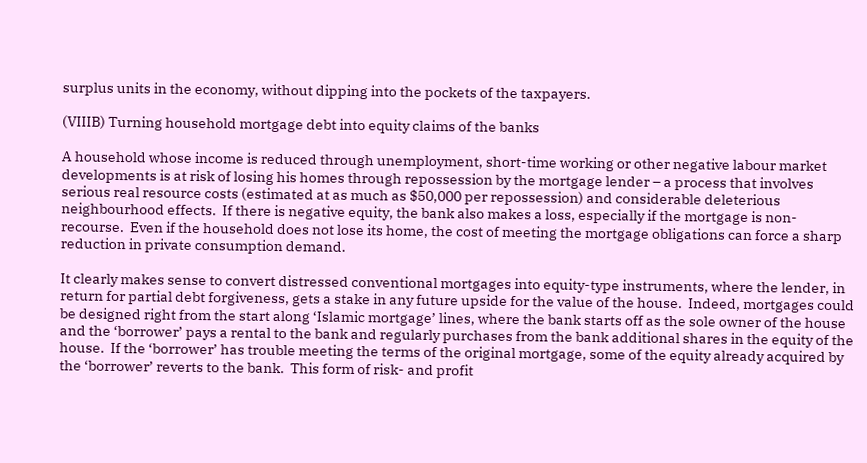surplus units in the economy, without dipping into the pockets of the taxpayers.

(VIIIB) Turning household mortgage debt into equity claims of the banks

A household whose income is reduced through unemployment, short-time working or other negative labour market developments is at risk of losing his homes through repossession by the mortgage lender – a process that involves serious real resource costs (estimated at as much as $50,000 per repossession) and considerable deleterious neighbourhood effects.  If there is negative equity, the bank also makes a loss, especially if the mortgage is non-recourse.  Even if the household does not lose its home, the cost of meeting the mortgage obligations can force a sharp reduction in private consumption demand.

It clearly makes sense to convert distressed conventional mortgages into equity-type instruments, where the lender, in return for partial debt forgiveness, gets a stake in any future upside for the value of the house.  Indeed, mortgages could be designed right from the start along ‘Islamic mortgage’ lines, where the bank starts off as the sole owner of the house and the ‘borrower’ pays a rental to the bank and regularly purchases from the bank additional shares in the equity of the house.  If the ‘borrower’ has trouble meeting the terms of the original mortgage, some of the equity already acquired by the ‘borrower’ reverts to the bank.  This form of risk- and profit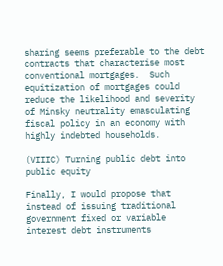sharing seems preferable to the debt contracts that characterise most conventional mortgages.  Such equitization of mortgages could reduce the likelihood and severity of Minsky neutrality emasculating fiscal policy in an economy with highly indebted households.

(VIIIC) Turning public debt into public equity

Finally, I would propose that instead of issuing traditional government fixed or variable interest debt instruments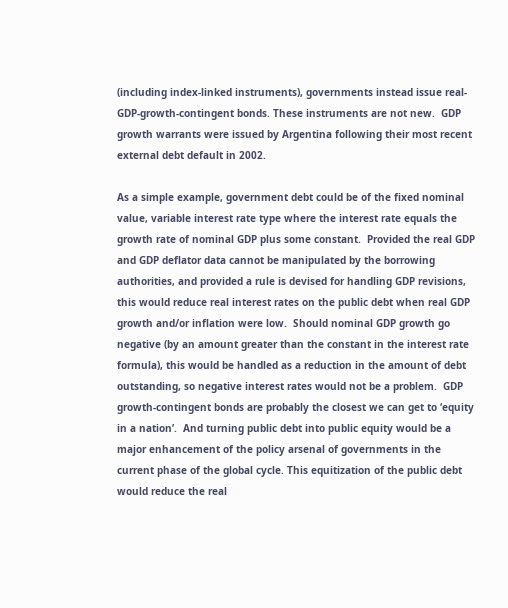(including index-linked instruments), governments instead issue real-GDP-growth-contingent bonds. These instruments are not new.  GDP growth warrants were issued by Argentina following their most recent external debt default in 2002.

As a simple example, government debt could be of the fixed nominal value, variable interest rate type where the interest rate equals the growth rate of nominal GDP plus some constant.  Provided the real GDP and GDP deflator data cannot be manipulated by the borrowing authorities, and provided a rule is devised for handling GDP revisions, this would reduce real interest rates on the public debt when real GDP growth and/or inflation were low.  Should nominal GDP growth go negative (by an amount greater than the constant in the interest rate formula), this would be handled as a reduction in the amount of debt outstanding, so negative interest rates would not be a problem.  GDP growth-contingent bonds are probably the closest we can get to ‘equity in a nation’.  And turning public debt into public equity would be a major enhancement of the policy arsenal of governments in the current phase of the global cycle. This equitization of the public debt would reduce the real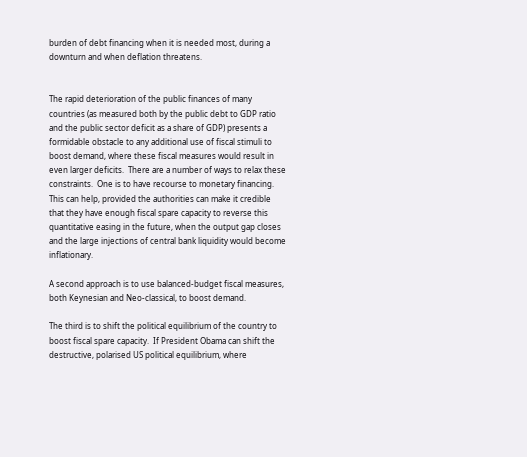burden of debt financing when it is needed most, during a downturn and when deflation threatens.


The rapid deterioration of the public finances of many countries (as measured both by the public debt to GDP ratio and the public sector deficit as a share of GDP) presents a formidable obstacle to any additional use of fiscal stimuli to boost demand, where these fiscal measures would result in even larger deficits.  There are a number of ways to relax these constraints.  One is to have recourse to monetary financing.  This can help, provided the authorities can make it credible that they have enough fiscal spare capacity to reverse this quantitative easing in the future, when the output gap closes and the large injections of central bank liquidity would become inflationary.

A second approach is to use balanced-budget fiscal measures, both Keynesian and Neo-classical, to boost demand.

The third is to shift the political equilibrium of the country to boost fiscal spare capacity.  If President Obama can shift the destructive, polarised US political equilibrium, where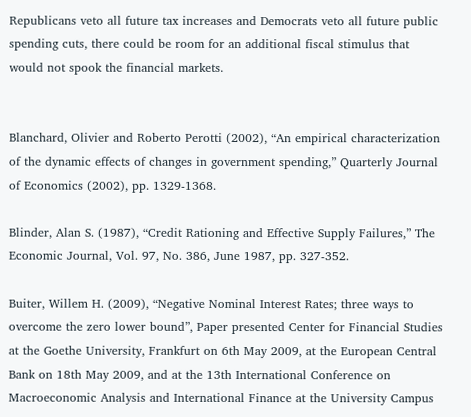Republicans veto all future tax increases and Democrats veto all future public spending cuts, there could be room for an additional fiscal stimulus that would not spook the financial markets.


Blanchard, Olivier and Roberto Perotti (2002), “An empirical characterization of the dynamic effects of changes in government spending,” Quarterly Journal of Economics (2002), pp. 1329‐1368.

Blinder, Alan S. (1987), “Credit Rationing and Effective Supply Failures,” The Economic Journal, Vol. 97, No. 386, June 1987, pp. 327-352.

Buiter, Willem H. (2009), “Negative Nominal Interest Rates; three ways to overcome the zero lower bound”, Paper presented Center for Financial Studies at the Goethe University, Frankfurt on 6th May 2009, at the European Central Bank on 18th May 2009, and at the 13th International Conference on Macroeconomic Analysis and International Finance at the University Campus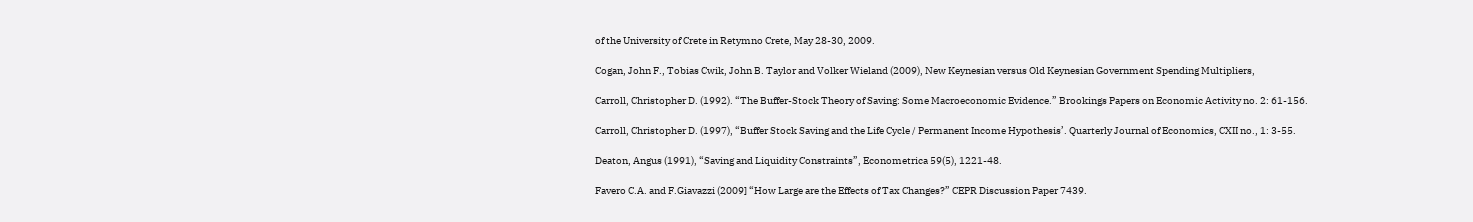of the University of Crete in Retymno Crete, May 28-30, 2009.

Cogan, John F., Tobias Cwik, John B. Taylor and Volker Wieland (2009), New Keynesian versus Old Keynesian Government Spending Multipliers,

Carroll, Christopher D. (1992). “The Buffer-Stock Theory of Saving: Some Macroeconomic Evidence.” Brookings Papers on Economic Activity no. 2: 61-156.

Carroll, Christopher D. (1997), “Buffer Stock Saving and the Life Cycle / Permanent Income Hypothesis’. Quarterly Journal of Economics, CXII no., 1: 3-55.

Deaton, Angus (1991), “Saving and Liquidity Constraints”, Econometrica 59(5), 1221-48.

Favero C.A. and F.Giavazzi (2009] “How Large are the Effects of Tax Changes?” CEPR Discussion Paper 7439.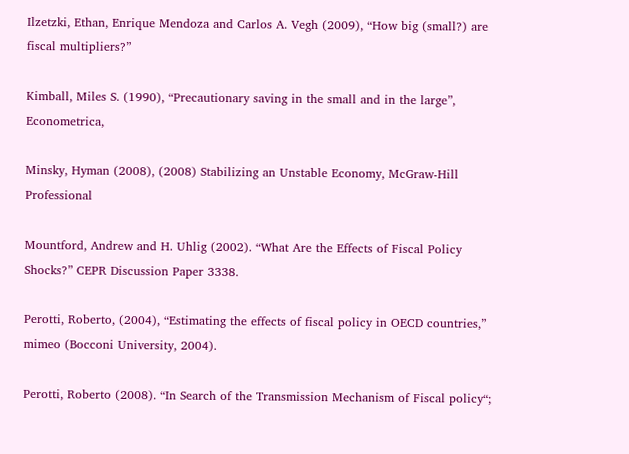Ilzetzki, Ethan, Enrique Mendoza and Carlos A. Vegh (2009), “How big (small?) are fiscal multipliers?”

Kimball, Miles S. (1990), “Precautionary saving in the small and in the large”, Econometrica,

Minsky, Hyman (2008), (2008) Stabilizing an Unstable Economy, McGraw-Hill Professional

Mountford, Andrew and H. Uhlig (2002). “What Are the Effects of Fiscal Policy Shocks?” CEPR Discussion Paper 3338.

Perotti, Roberto, (2004), “Estimating the effects of fiscal policy in OECD countries,” mimeo (Bocconi University, 2004).

Perotti, Roberto (2008). “In Search of the Transmission Mechanism of Fiscal policy“;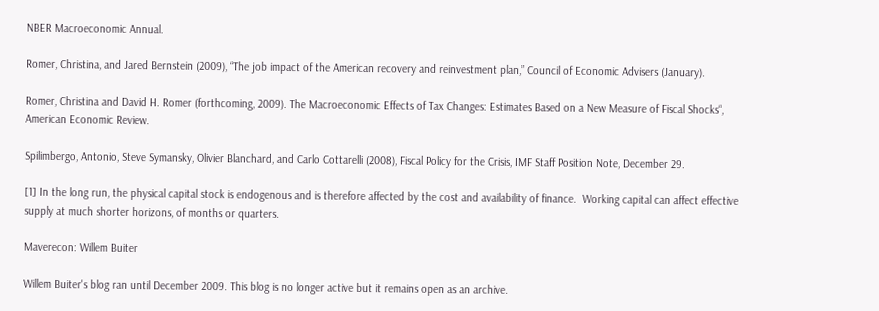NBER Macroeconomic Annual.

Romer, Christina, and Jared Bernstein (2009), “The job impact of the American recovery and reinvestment plan,” Council of Economic Advisers (January).

Romer, Christina and David H. Romer (forthcoming, 2009). The Macroeconomic Effects of Tax Changes: Estimates Based on a New Measure of Fiscal Shocks“, American Economic Review.

Spilimbergo, Antonio, Steve Symansky, Olivier Blanchard, and Carlo Cottarelli (2008), Fiscal Policy for the Crisis, IMF Staff Position Note, December 29.

[1] In the long run, the physical capital stock is endogenous and is therefore affected by the cost and availability of finance.  Working capital can affect effective supply at much shorter horizons, of months or quarters.

Maverecon: Willem Buiter

Willem Buiter's blog ran until December 2009. This blog is no longer active but it remains open as an archive.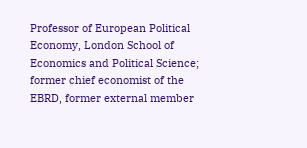Professor of European Political Economy, London School of Economics and Political Science; former chief economist of the EBRD, former external member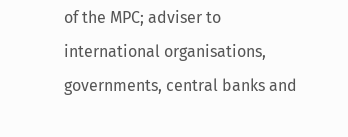of the MPC; adviser to international organisations, governments, central banks and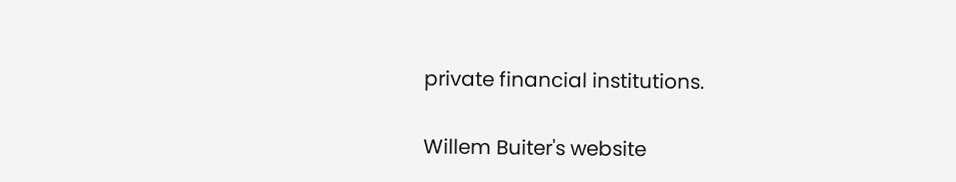private financial institutions.

Willem Buiter's website